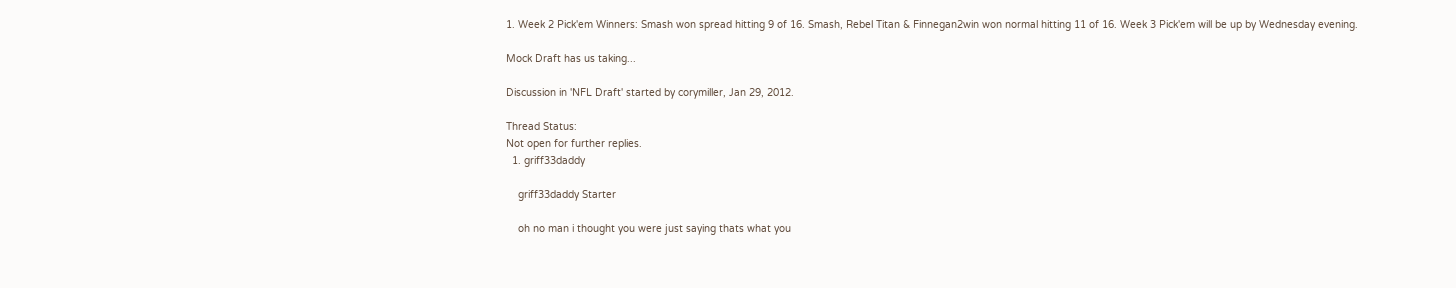1. Week 2 Pick'em Winners: Smash won spread hitting 9 of 16. Smash, Rebel Titan & Finnegan2win won normal hitting 11 of 16. Week 3 Pick'em will be up by Wednesday evening.

Mock Draft has us taking...

Discussion in 'NFL Draft' started by corymiller, Jan 29, 2012.

Thread Status:
Not open for further replies.
  1. griff33daddy

    griff33daddy Starter

    oh no man i thought you were just saying thats what you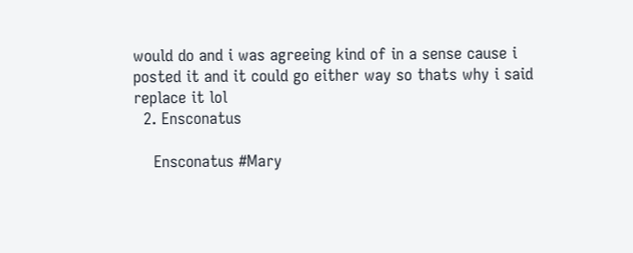would do and i was agreeing kind of in a sense cause i posted it and it could go either way so thats why i said replace it lol
  2. Ensconatus

    Ensconatus #Mary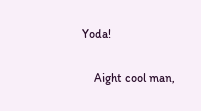Yoda!

    Aight cool man,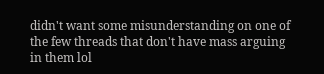didn't want some misunderstanding on one of the few threads that don't have mass arguing in them lol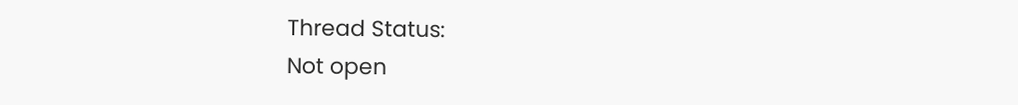Thread Status:
Not open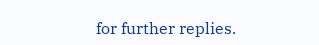for further replies.